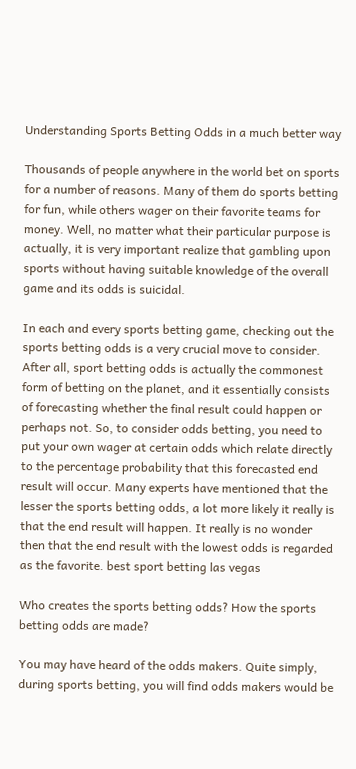Understanding Sports Betting Odds in a much better way

Thousands of people anywhere in the world bet on sports for a number of reasons. Many of them do sports betting for fun, while others wager on their favorite teams for money. Well, no matter what their particular purpose is actually, it is very important realize that gambling upon sports without having suitable knowledge of the overall game and its odds is suicidal.

In each and every sports betting game, checking out the sports betting odds is a very crucial move to consider. After all, sport betting odds is actually the commonest form of betting on the planet, and it essentially consists of forecasting whether the final result could happen or perhaps not. So, to consider odds betting, you need to put your own wager at certain odds which relate directly to the percentage probability that this forecasted end result will occur. Many experts have mentioned that the lesser the sports betting odds, a lot more likely it really is that the end result will happen. It really is no wonder then that the end result with the lowest odds is regarded as the favorite. best sport betting las vegas

Who creates the sports betting odds? How the sports betting odds are made?

You may have heard of the odds makers. Quite simply, during sports betting, you will find odds makers would be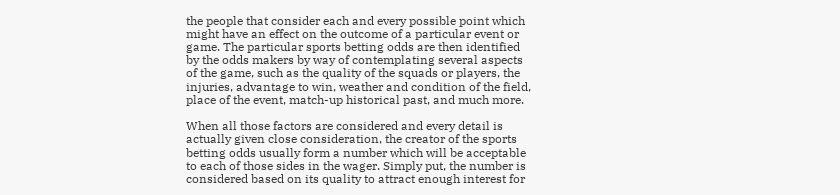the people that consider each and every possible point which might have an effect on the outcome of a particular event or game. The particular sports betting odds are then identified by the odds makers by way of contemplating several aspects of the game, such as the quality of the squads or players, the injuries, advantage to win, weather and condition of the field, place of the event, match-up historical past, and much more.

When all those factors are considered and every detail is actually given close consideration, the creator of the sports betting odds usually form a number which will be acceptable to each of those sides in the wager. Simply put, the number is considered based on its quality to attract enough interest for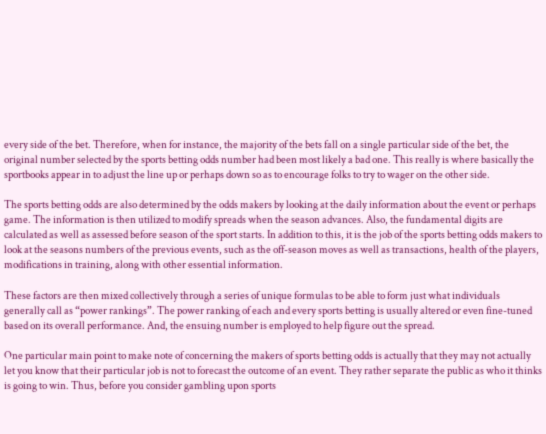every side of the bet. Therefore, when for instance, the majority of the bets fall on a single particular side of the bet, the original number selected by the sports betting odds number had been most likely a bad one. This really is where basically the sportbooks appear in to adjust the line up or perhaps down so as to encourage folks to try to wager on the other side.

The sports betting odds are also determined by the odds makers by looking at the daily information about the event or perhaps game. The information is then utilized to modify spreads when the season advances. Also, the fundamental digits are calculated as well as assessed before season of the sport starts. In addition to this, it is the job of the sports betting odds makers to look at the seasons numbers of the previous events, such as the off-season moves as well as transactions, health of the players, modifications in training, along with other essential information.

These factors are then mixed collectively through a series of unique formulas to be able to form just what individuals generally call as “power rankings”. The power ranking of each and every sports betting is usually altered or even fine-tuned based on its overall performance. And, the ensuing number is employed to help figure out the spread.

One particular main point to make note of concerning the makers of sports betting odds is actually that they may not actually let you know that their particular job is not to forecast the outcome of an event. They rather separate the public as who it thinks is going to win. Thus, before you consider gambling upon sports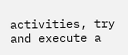activities, try and execute a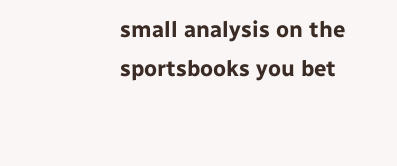small analysis on the sportsbooks you bet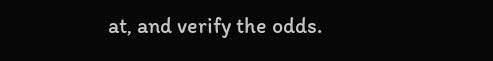at, and verify the odds.